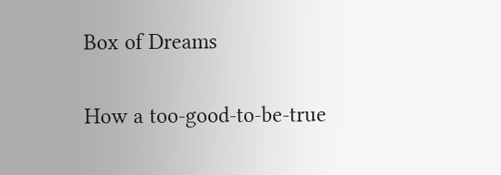Box of Dreams

How a too-good-to-be-true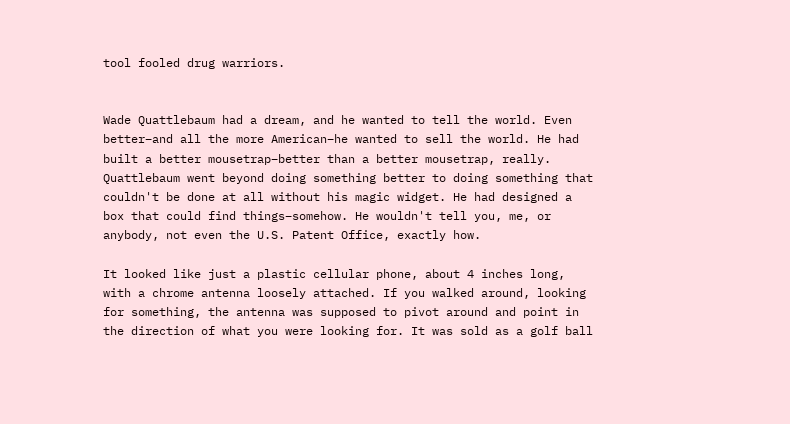tool fooled drug warriors.


Wade Quattlebaum had a dream, and he wanted to tell the world. Even better–and all the more American–he wanted to sell the world. He had built a better mousetrap–better than a better mousetrap, really. Quattlebaum went beyond doing something better to doing something that couldn't be done at all without his magic widget. He had designed a box that could find things–somehow. He wouldn't tell you, me, or anybody, not even the U.S. Patent Office, exactly how.

It looked like just a plastic cellular phone, about 4 inches long, with a chrome antenna loosely attached. If you walked around, looking for something, the antenna was supposed to pivot around and point in the direction of what you were looking for. It was sold as a golf ball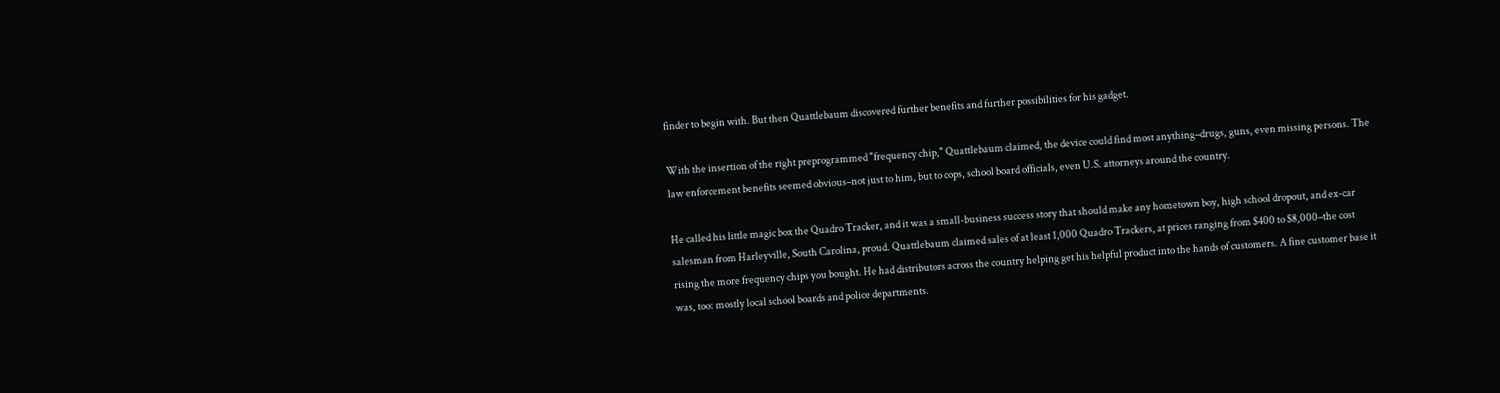finder to begin with. But then Quattlebaum discovered further benefits and further possibilities for his gadget.

With the insertion of the right preprogrammed "frequency chip," Quattlebaum claimed, the device could find most anything–drugs, guns, even missing persons. The law enforcement benefits seemed obvious–not just to him, but to cops, school board officials, even U.S. attorneys around the country.

He called his little magic box the Quadro Tracker, and it was a small-business success story that should make any hometown boy, high school dropout, and ex-car salesman from Harleyville, South Carolina, proud. Quattlebaum claimed sales of at least 1,000 Quadro Trackers, at prices ranging from $400 to $8,000–the cost rising the more frequency chips you bought. He had distributors across the country helping get his helpful product into the hands of customers. A fine customer base it was, too: mostly local school boards and police departments.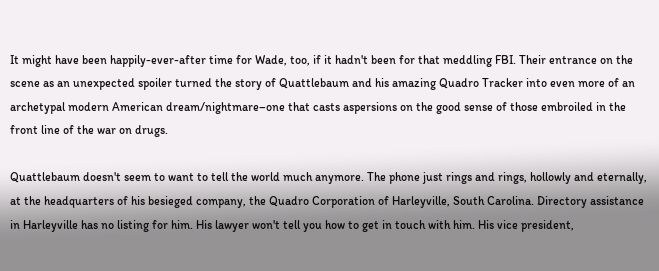It might have been happily-ever-after time for Wade, too, if it hadn't been for that meddling FBI. Their entrance on the scene as an unexpected spoiler turned the story of Quattlebaum and his amazing Quadro Tracker into even more of an archetypal modern American dream/nightmare–one that casts aspersions on the good sense of those embroiled in the front line of the war on drugs.

Quattlebaum doesn't seem to want to tell the world much anymore. The phone just rings and rings, hollowly and eternally, at the headquarters of his besieged company, the Quadro Corporation of Harleyville, South Carolina. Directory assistance in Harleyville has no listing for him. His lawyer won't tell you how to get in touch with him. His vice president,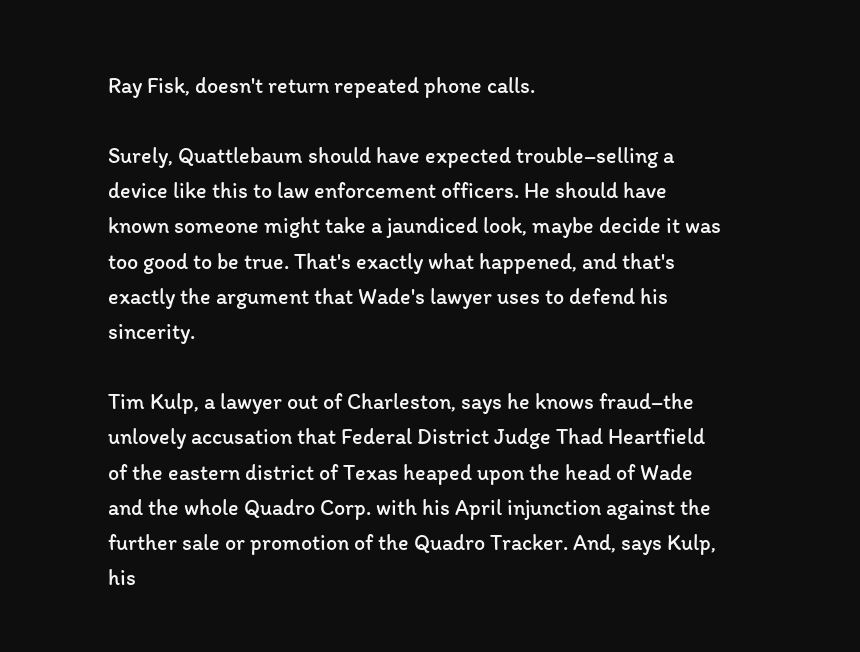Ray Fisk, doesn't return repeated phone calls.

Surely, Quattlebaum should have expected trouble–selling a device like this to law enforcement officers. He should have known someone might take a jaundiced look, maybe decide it was too good to be true. That's exactly what happened, and that's exactly the argument that Wade's lawyer uses to defend his sincerity.

Tim Kulp, a lawyer out of Charleston, says he knows fraud–the unlovely accusation that Federal District Judge Thad Heartfield of the eastern district of Texas heaped upon the head of Wade and the whole Quadro Corp. with his April injunction against the further sale or promotion of the Quadro Tracker. And, says Kulp, his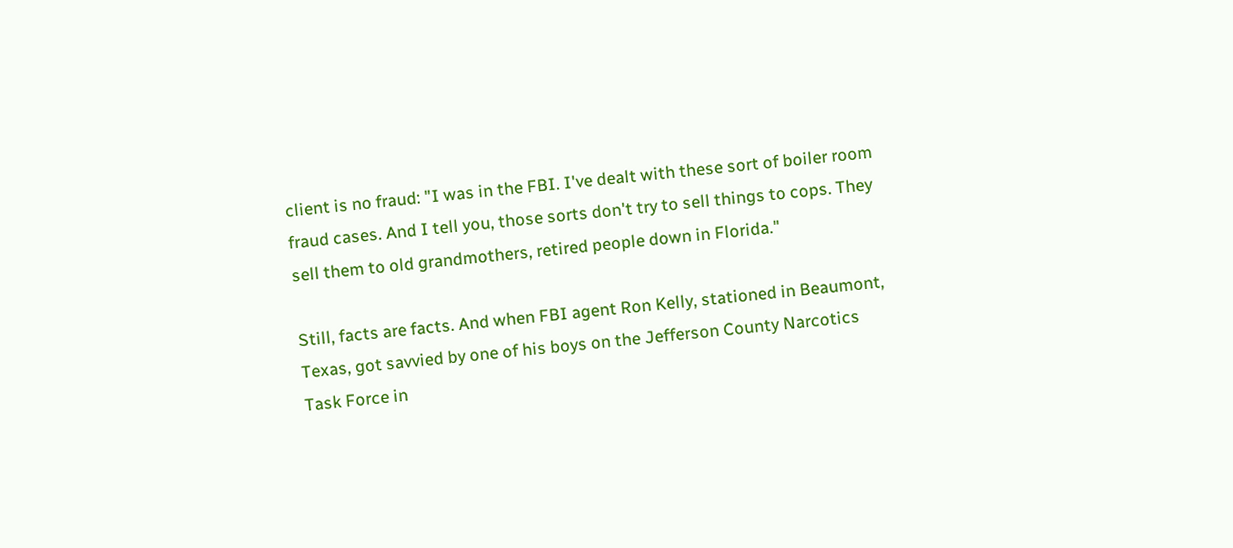client is no fraud: "I was in the FBI. I've dealt with these sort of boiler room fraud cases. And I tell you, those sorts don't try to sell things to cops. They sell them to old grandmothers, retired people down in Florida."

Still, facts are facts. And when FBI agent Ron Kelly, stationed in Beaumont, Texas, got savvied by one of his boys on the Jefferson County Narcotics Task Force in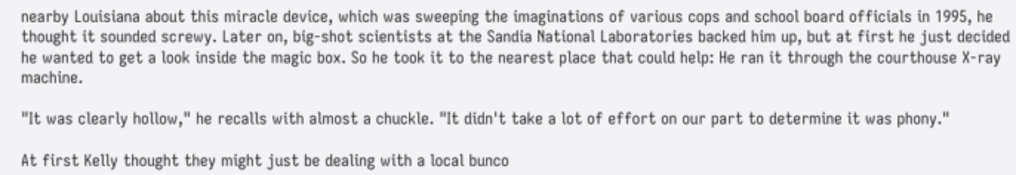nearby Louisiana about this miracle device, which was sweeping the imaginations of various cops and school board officials in 1995, he thought it sounded screwy. Later on, big-shot scientists at the Sandia National Laboratories backed him up, but at first he just decided he wanted to get a look inside the magic box. So he took it to the nearest place that could help: He ran it through the courthouse X-ray machine.

"It was clearly hollow," he recalls with almost a chuckle. "It didn't take a lot of effort on our part to determine it was phony."

At first Kelly thought they might just be dealing with a local bunco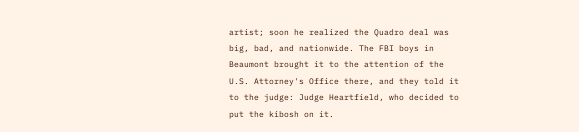artist; soon he realized the Quadro deal was big, bad, and nationwide. The FBI boys in Beaumont brought it to the attention of the U.S. Attorney's Office there, and they told it to the judge: Judge Heartfield, who decided to put the kibosh on it.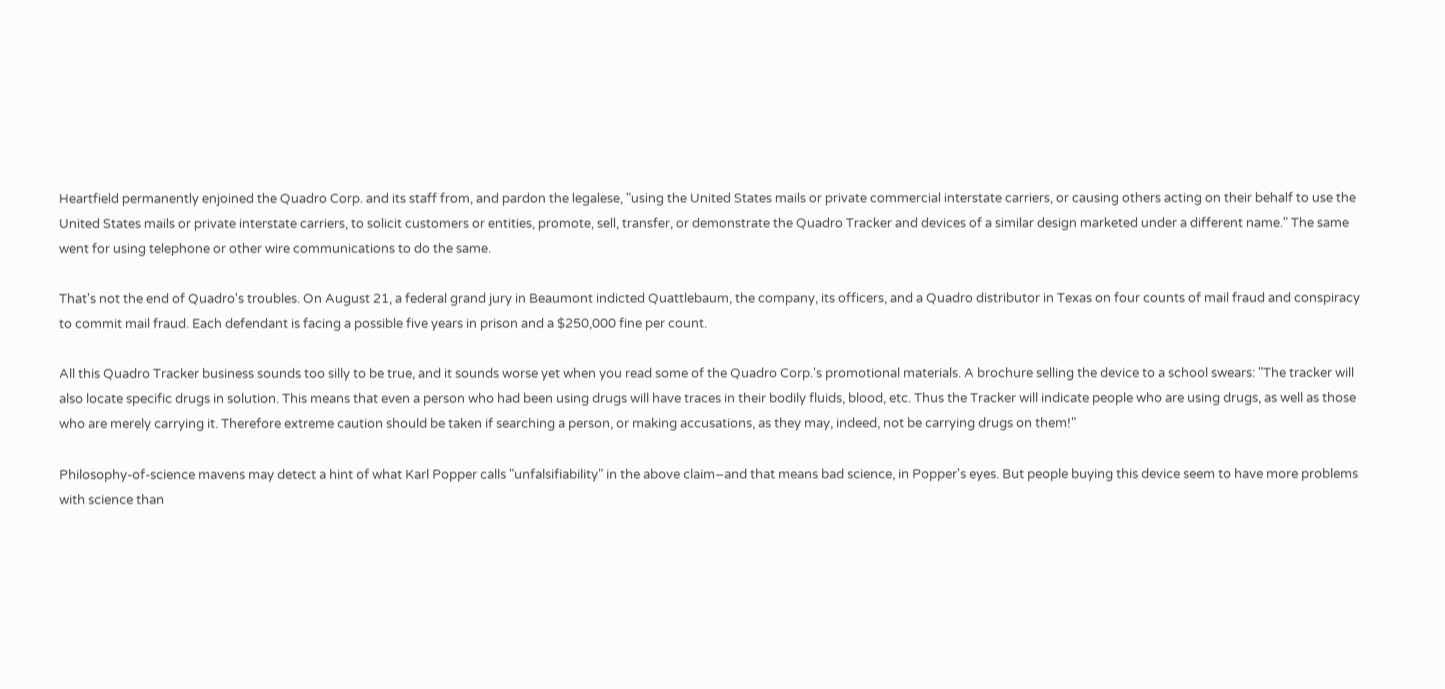Heartfield permanently enjoined the Quadro Corp. and its staff from, and pardon the legalese, "using the United States mails or private commercial interstate carriers, or causing others acting on their behalf to use the United States mails or private interstate carriers, to solicit customers or entities, promote, sell, transfer, or demonstrate the Quadro Tracker and devices of a similar design marketed under a different name." The same went for using telephone or other wire communications to do the same.

That's not the end of Quadro's troubles. On August 21, a federal grand jury in Beaumont indicted Quattlebaum, the company, its officers, and a Quadro distributor in Texas on four counts of mail fraud and conspiracy to commit mail fraud. Each defendant is facing a possible five years in prison and a $250,000 fine per count.

All this Quadro Tracker business sounds too silly to be true, and it sounds worse yet when you read some of the Quadro Corp.'s promotional materials. A brochure selling the device to a school swears: "The tracker will also locate specific drugs in solution. This means that even a person who had been using drugs will have traces in their bodily fluids, blood, etc. Thus the Tracker will indicate people who are using drugs, as well as those who are merely carrying it. Therefore extreme caution should be taken if searching a person, or making accusations, as they may, indeed, not be carrying drugs on them!"

Philosophy-of-science mavens may detect a hint of what Karl Popper calls "unfalsifiability" in the above claim–and that means bad science, in Popper's eyes. But people buying this device seem to have more problems with science than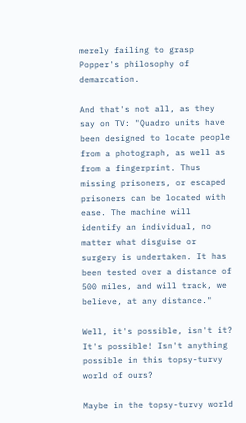merely failing to grasp Popper's philosophy of demarcation.

And that's not all, as they say on TV: "Quadro units have been designed to locate people from a photograph, as well as from a fingerprint. Thus missing prisoners, or escaped prisoners can be located with ease. The machine will identify an individual, no matter what disguise or surgery is undertaken. It has been tested over a distance of 500 miles, and will track, we believe, at any distance."

Well, it's possible, isn't it? It's possible! Isn't anything possible in this topsy-turvy world of ours?

Maybe in the topsy-turvy world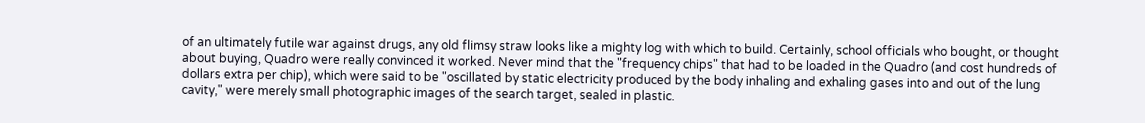of an ultimately futile war against drugs, any old flimsy straw looks like a mighty log with which to build. Certainly, school officials who bought, or thought about buying, Quadro were really convinced it worked. Never mind that the "frequency chips" that had to be loaded in the Quadro (and cost hundreds of dollars extra per chip), which were said to be "oscillated by static electricity produced by the body inhaling and exhaling gases into and out of the lung cavity," were merely small photographic images of the search target, sealed in plastic.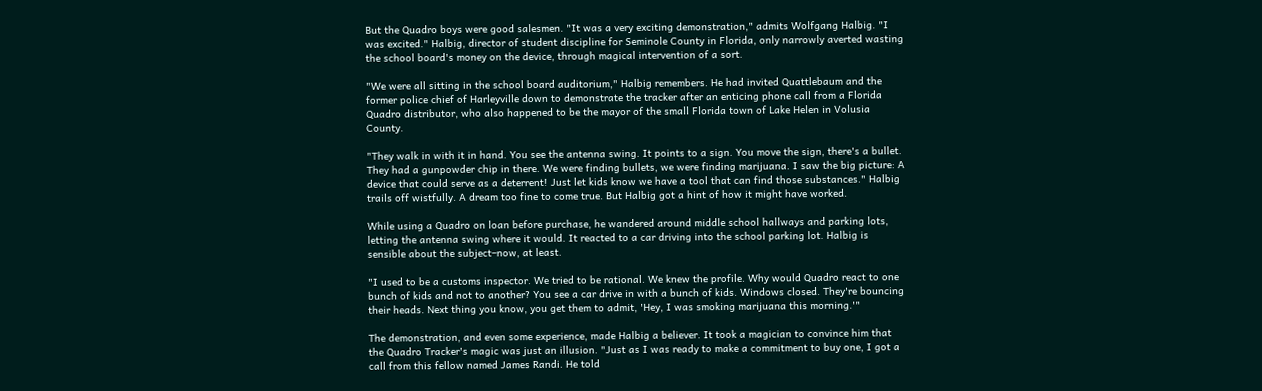But the Quadro boys were good salesmen. "It was a very exciting demonstration," admits Wolfgang Halbig. "I was excited." Halbig, director of student discipline for Seminole County in Florida, only narrowly averted wasting the school board's money on the device, through magical intervention of a sort.

"We were all sitting in the school board auditorium," Halbig remembers. He had invited Quattlebaum and the former police chief of Harleyville down to demonstrate the tracker after an enticing phone call from a Florida Quadro distributor, who also happened to be the mayor of the small Florida town of Lake Helen in Volusia County.

"They walk in with it in hand. You see the antenna swing. It points to a sign. You move the sign, there's a bullet. They had a gunpowder chip in there. We were finding bullets, we were finding marijuana. I saw the big picture: A device that could serve as a deterrent! Just let kids know we have a tool that can find those substances." Halbig trails off wistfully. A dream too fine to come true. But Halbig got a hint of how it might have worked.

While using a Quadro on loan before purchase, he wandered around middle school hallways and parking lots, letting the antenna swing where it would. It reacted to a car driving into the school parking lot. Halbig is sensible about the subject–now, at least.

"I used to be a customs inspector. We tried to be rational. We knew the profile. Why would Quadro react to one bunch of kids and not to another? You see a car drive in with a bunch of kids. Windows closed. They're bouncing their heads. Next thing you know, you get them to admit, 'Hey, I was smoking marijuana this morning.'"

The demonstration, and even some experience, made Halbig a believer. It took a magician to convince him that the Quadro Tracker's magic was just an illusion. "Just as I was ready to make a commitment to buy one, I got a call from this fellow named James Randi. He told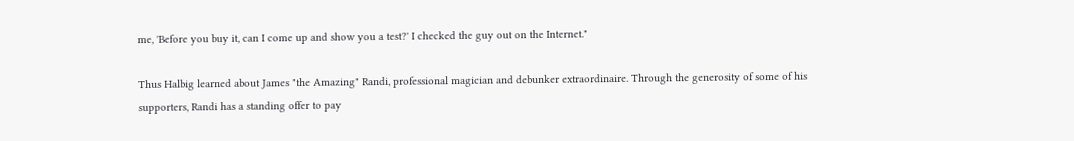me, 'Before you buy it, can I come up and show you a test?' I checked the guy out on the Internet."

Thus Halbig learned about James "the Amazing" Randi, professional magician and debunker extraordinaire. Through the generosity of some of his supporters, Randi has a standing offer to pay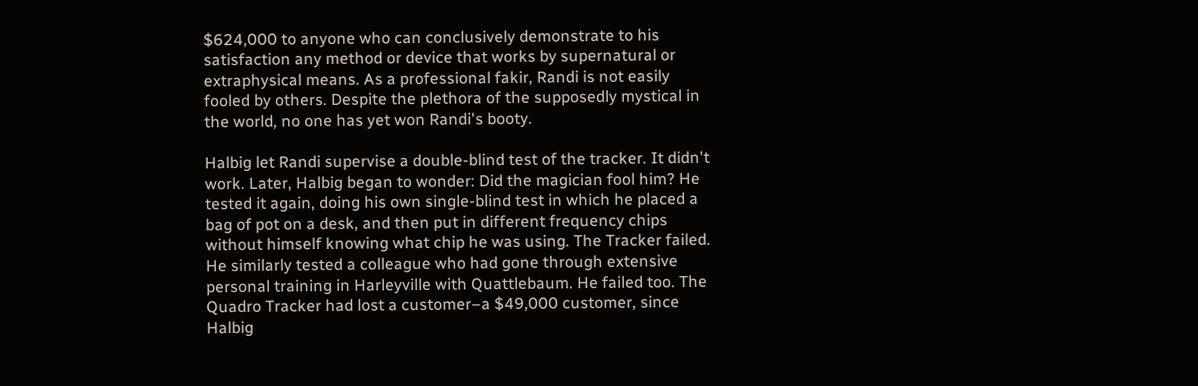$624,000 to anyone who can conclusively demonstrate to his satisfaction any method or device that works by supernatural or extraphysical means. As a professional fakir, Randi is not easily fooled by others. Despite the plethora of the supposedly mystical in the world, no one has yet won Randi's booty.

Halbig let Randi supervise a double-blind test of the tracker. It didn't work. Later, Halbig began to wonder: Did the magician fool him? He tested it again, doing his own single-blind test in which he placed a bag of pot on a desk, and then put in different frequency chips without himself knowing what chip he was using. The Tracker failed. He similarly tested a colleague who had gone through extensive personal training in Harleyville with Quattlebaum. He failed too. The Quadro Tracker had lost a customer–a $49,000 customer, since Halbig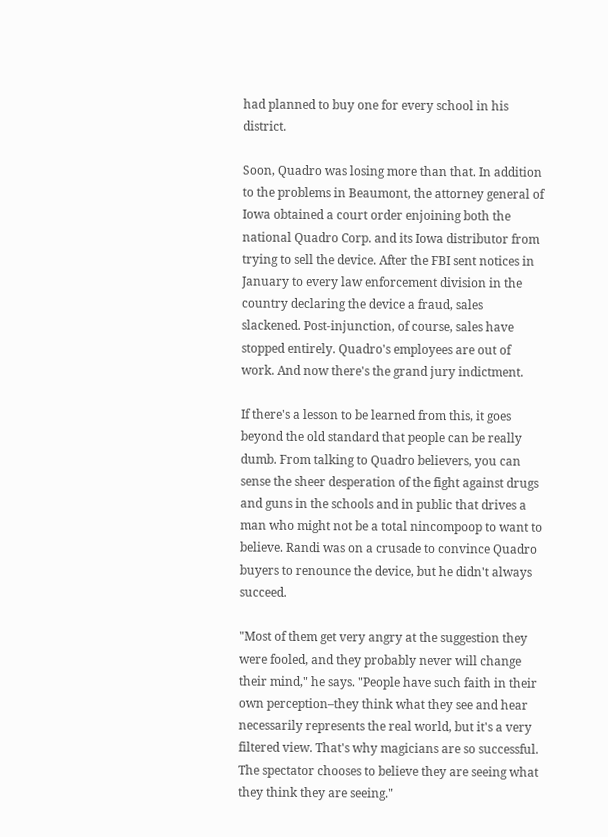had planned to buy one for every school in his district.

Soon, Quadro was losing more than that. In addition to the problems in Beaumont, the attorney general of Iowa obtained a court order enjoining both the national Quadro Corp. and its Iowa distributor from trying to sell the device. After the FBI sent notices in January to every law enforcement division in the country declaring the device a fraud, sales slackened. Post-injunction, of course, sales have stopped entirely. Quadro's employees are out of work. And now there's the grand jury indictment.

If there's a lesson to be learned from this, it goes beyond the old standard that people can be really dumb. From talking to Quadro believers, you can sense the sheer desperation of the fight against drugs and guns in the schools and in public that drives a man who might not be a total nincompoop to want to believe. Randi was on a crusade to convince Quadro buyers to renounce the device, but he didn't always succeed.

"Most of them get very angry at the suggestion they were fooled, and they probably never will change their mind," he says. "People have such faith in their own perception–they think what they see and hear necessarily represents the real world, but it's a very filtered view. That's why magicians are so successful. The spectator chooses to believe they are seeing what they think they are seeing."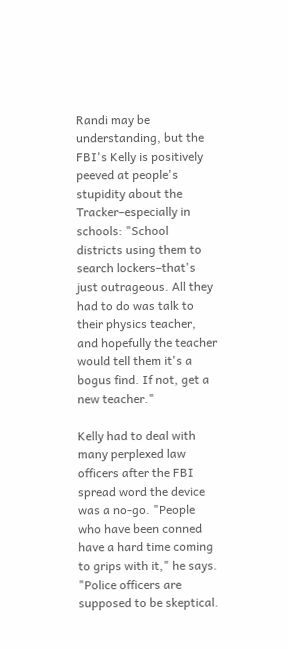Randi may be understanding, but the FBI's Kelly is positively peeved at people's stupidity about the Tracker–especially in schools: "School districts using them to search lockers–that's just outrageous. All they had to do was talk to their physics teacher, and hopefully the teacher would tell them it's a bogus find. If not, get a new teacher."

Kelly had to deal with many perplexed law officers after the FBI spread word the device was a no-go. "People who have been conned have a hard time coming to grips with it," he says. "Police officers are supposed to be skeptical.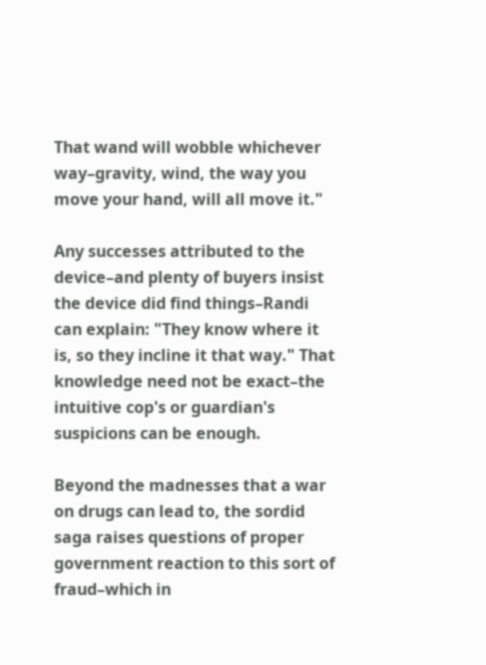That wand will wobble whichever way–gravity, wind, the way you move your hand, will all move it."

Any successes attributed to the device–and plenty of buyers insist the device did find things–Randi can explain: "They know where it is, so they incline it that way." That knowledge need not be exact–the intuitive cop's or guardian's suspicions can be enough.

Beyond the madnesses that a war on drugs can lead to, the sordid saga raises questions of proper government reaction to this sort of fraud–which in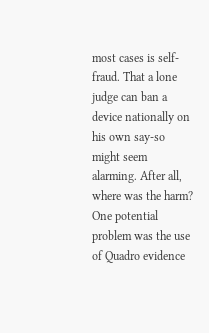most cases is self-fraud. That a lone judge can ban a device nationally on his own say-so might seem alarming. After all, where was the harm? One potential problem was the use of Quadro evidence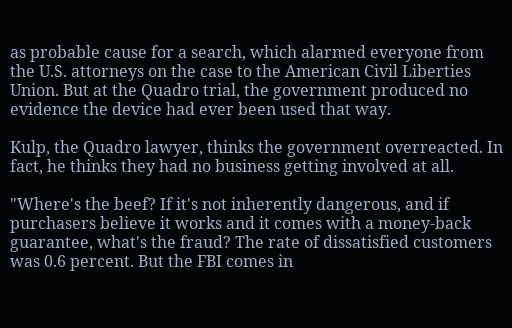as probable cause for a search, which alarmed everyone from the U.S. attorneys on the case to the American Civil Liberties Union. But at the Quadro trial, the government produced no evidence the device had ever been used that way.

Kulp, the Quadro lawyer, thinks the government overreacted. In fact, he thinks they had no business getting involved at all.

"Where's the beef? If it's not inherently dangerous, and if purchasers believe it works and it comes with a money-back guarantee, what's the fraud? The rate of dissatisfied customers was 0.6 percent. But the FBI comes in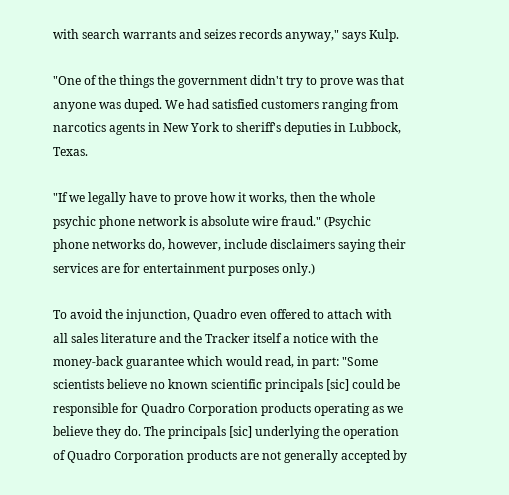with search warrants and seizes records anyway," says Kulp.

"One of the things the government didn't try to prove was that anyone was duped. We had satisfied customers ranging from narcotics agents in New York to sheriff's deputies in Lubbock, Texas.

"If we legally have to prove how it works, then the whole psychic phone network is absolute wire fraud." (Psychic phone networks do, however, include disclaimers saying their services are for entertainment purposes only.)

To avoid the injunction, Quadro even offered to attach with all sales literature and the Tracker itself a notice with the money-back guarantee which would read, in part: "Some scientists believe no known scientific principals [sic] could be responsible for Quadro Corporation products operating as we believe they do. The principals [sic] underlying the operation of Quadro Corporation products are not generally accepted by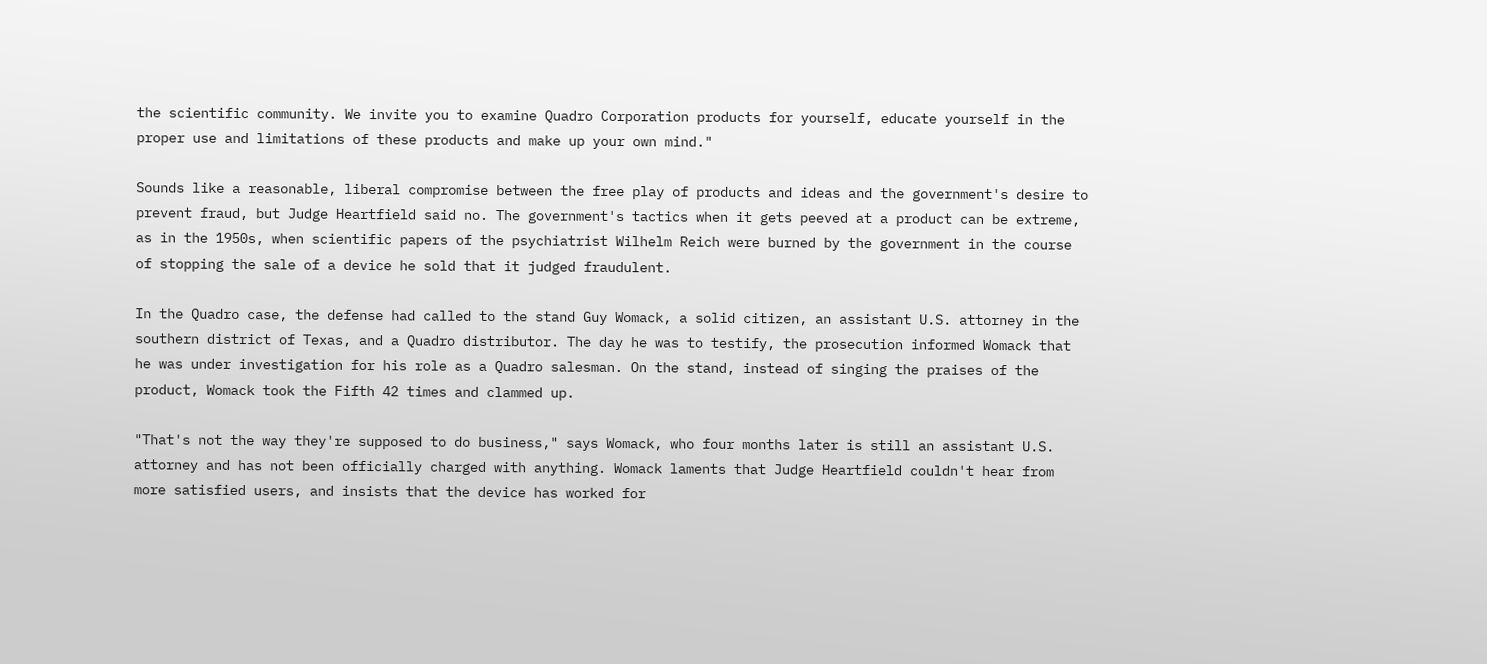the scientific community. We invite you to examine Quadro Corporation products for yourself, educate yourself in the proper use and limitations of these products and make up your own mind."

Sounds like a reasonable, liberal compromise between the free play of products and ideas and the government's desire to prevent fraud, but Judge Heartfield said no. The government's tactics when it gets peeved at a product can be extreme, as in the 1950s, when scientific papers of the psychiatrist Wilhelm Reich were burned by the government in the course of stopping the sale of a device he sold that it judged fraudulent.

In the Quadro case, the defense had called to the stand Guy Womack, a solid citizen, an assistant U.S. attorney in the southern district of Texas, and a Quadro distributor. The day he was to testify, the prosecution informed Womack that he was under investigation for his role as a Quadro salesman. On the stand, instead of singing the praises of the product, Womack took the Fifth 42 times and clammed up.

"That's not the way they're supposed to do business," says Womack, who four months later is still an assistant U.S. attorney and has not been officially charged with anything. Womack laments that Judge Heartfield couldn't hear from more satisfied users, and insists that the device has worked for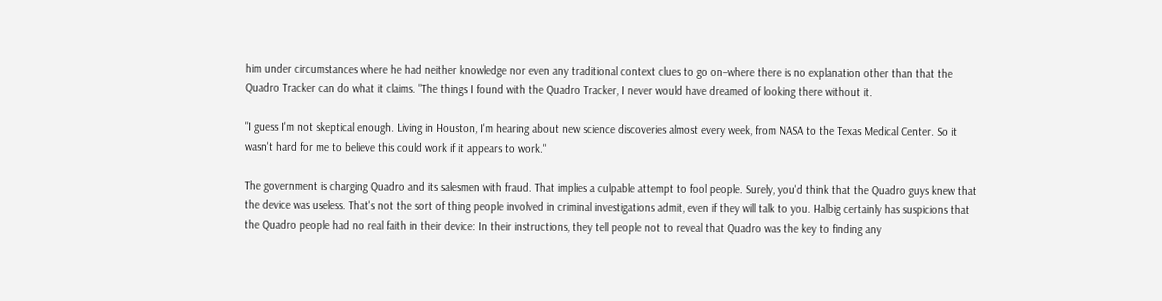him under circumstances where he had neither knowledge nor even any traditional context clues to go on–where there is no explanation other than that the Quadro Tracker can do what it claims. "The things I found with the Quadro Tracker, I never would have dreamed of looking there without it.

"I guess I'm not skeptical enough. Living in Houston, I'm hearing about new science discoveries almost every week, from NASA to the Texas Medical Center. So it wasn't hard for me to believe this could work if it appears to work."

The government is charging Quadro and its salesmen with fraud. That implies a culpable attempt to fool people. Surely, you'd think that the Quadro guys knew that the device was useless. That's not the sort of thing people involved in criminal investigations admit, even if they will talk to you. Halbig certainly has suspicions that the Quadro people had no real faith in their device: In their instructions, they tell people not to reveal that Quadro was the key to finding any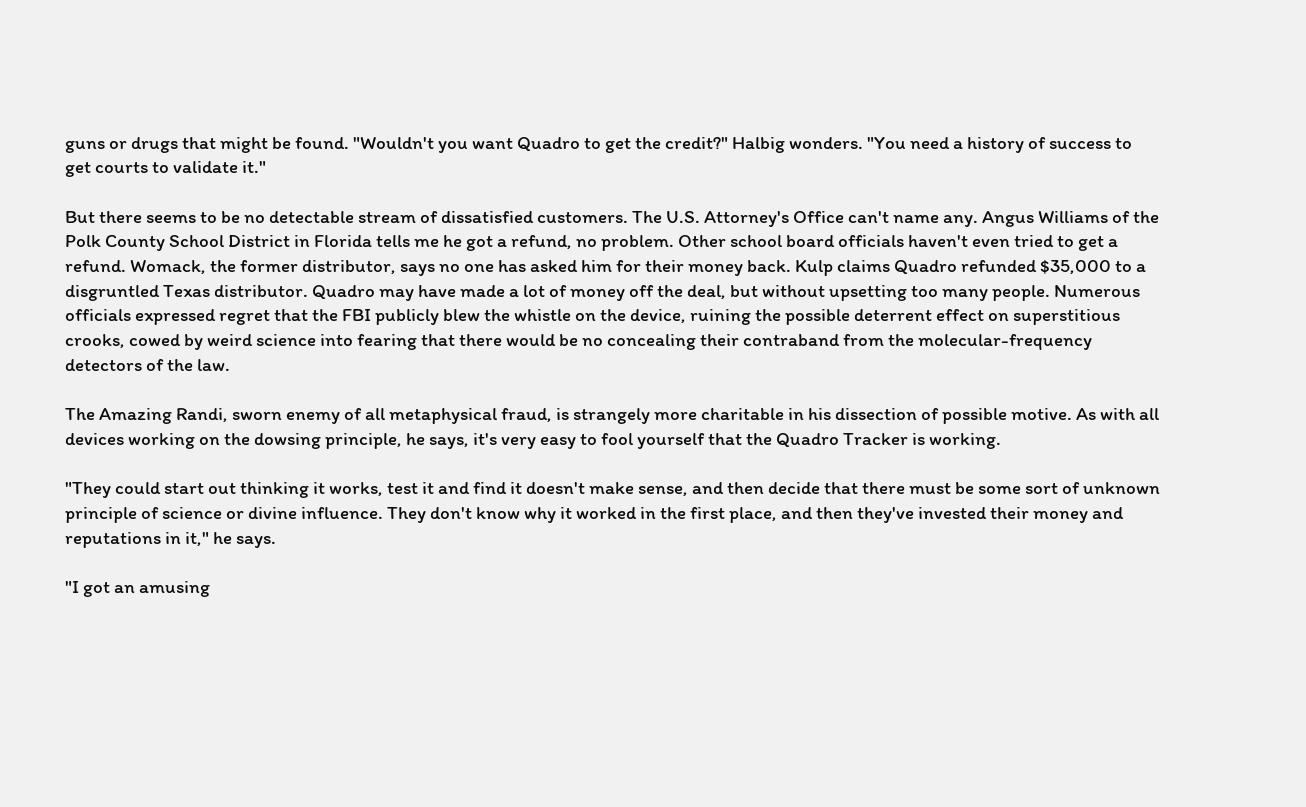guns or drugs that might be found. "Wouldn't you want Quadro to get the credit?" Halbig wonders. "You need a history of success to get courts to validate it."

But there seems to be no detectable stream of dissatisfied customers. The U.S. Attorney's Office can't name any. Angus Williams of the Polk County School District in Florida tells me he got a refund, no problem. Other school board officials haven't even tried to get a refund. Womack, the former distributor, says no one has asked him for their money back. Kulp claims Quadro refunded $35,000 to a disgruntled Texas distributor. Quadro may have made a lot of money off the deal, but without upsetting too many people. Numerous officials expressed regret that the FBI publicly blew the whistle on the device, ruining the possible deterrent effect on superstitious crooks, cowed by weird science into fearing that there would be no concealing their contraband from the molecular-frequency detectors of the law.

The Amazing Randi, sworn enemy of all metaphysical fraud, is strangely more charitable in his dissection of possible motive. As with all devices working on the dowsing principle, he says, it's very easy to fool yourself that the Quadro Tracker is working.

"They could start out thinking it works, test it and find it doesn't make sense, and then decide that there must be some sort of unknown principle of science or divine influence. They don't know why it worked in the first place, and then they've invested their money and reputations in it," he says.

"I got an amusing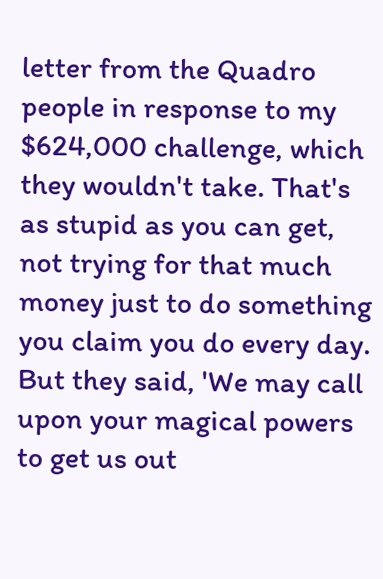letter from the Quadro people in response to my $624,000 challenge, which they wouldn't take. That's as stupid as you can get, not trying for that much money just to do something you claim you do every day. But they said, 'We may call upon your magical powers to get us out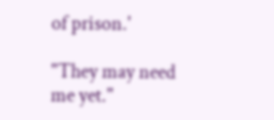of prison.'

"They may need me yet."